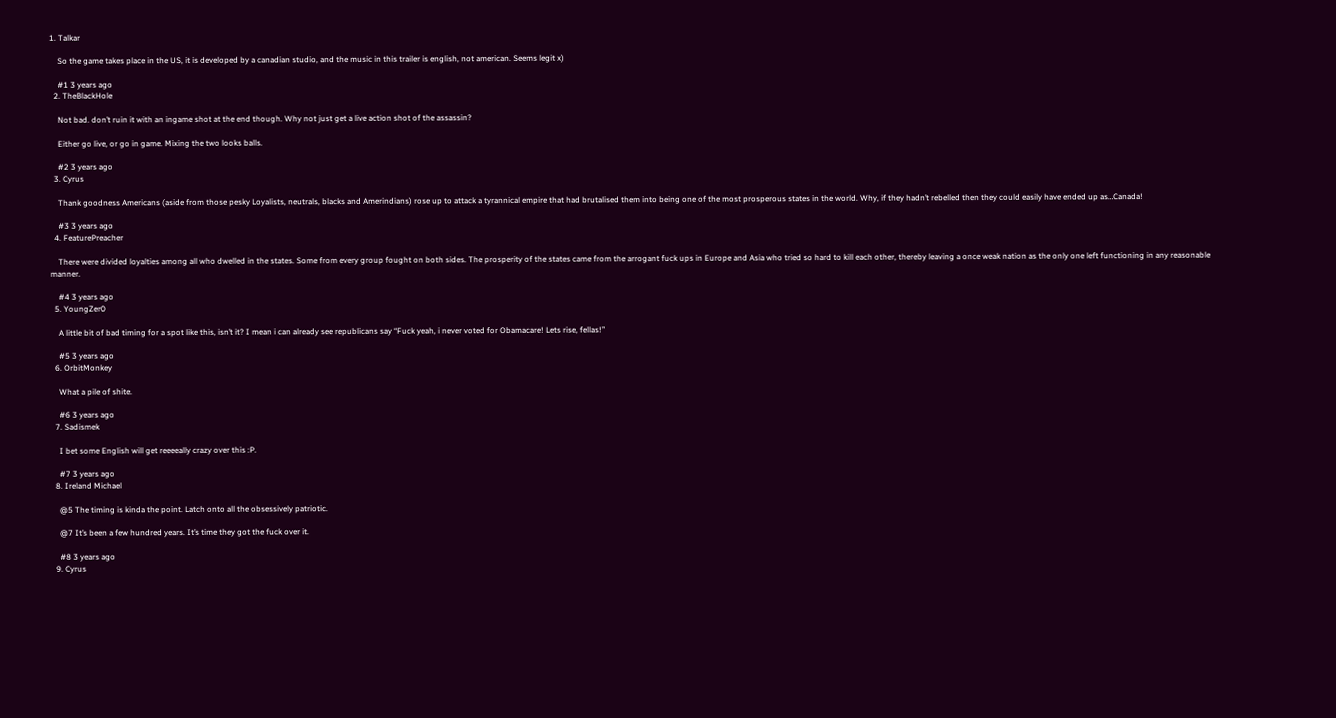1. Talkar

    So the game takes place in the US, it is developed by a canadian studio, and the music in this trailer is english, not american. Seems legit x)

    #1 3 years ago
  2. TheBlackHole

    Not bad. don’t ruin it with an ingame shot at the end though. Why not just get a live action shot of the assassin?

    Either go live, or go in game. Mixing the two looks balls.

    #2 3 years ago
  3. Cyrus

    Thank goodness Americans (aside from those pesky Loyalists, neutrals, blacks and Amerindians) rose up to attack a tyrannical empire that had brutalised them into being one of the most prosperous states in the world. Why, if they hadn’t rebelled then they could easily have ended up as…Canada!

    #3 3 years ago
  4. FeaturePreacher

    There were divided loyalties among all who dwelled in the states. Some from every group fought on both sides. The prosperity of the states came from the arrogant fuck ups in Europe and Asia who tried so hard to kill each other, thereby leaving a once weak nation as the only one left functioning in any reasonable manner.

    #4 3 years ago
  5. YoungZer0

    A little bit of bad timing for a spot like this, isn’t it? I mean i can already see republicans say “Fuck yeah, i never voted for Obamacare! Lets rise, fellas!”

    #5 3 years ago
  6. OrbitMonkey

    What a pile of shite.

    #6 3 years ago
  7. Sadismek

    I bet some English will get reeeeally crazy over this :P.

    #7 3 years ago
  8. Ireland Michael

    @5 The timing is kinda the point. Latch onto all the obsessively patriotic.

    @7 It’s been a few hundred years. It’s time they got the fuck over it.

    #8 3 years ago
  9. Cyrus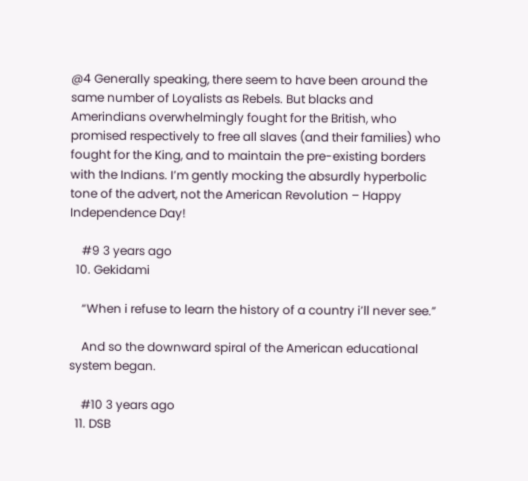@4 Generally speaking, there seem to have been around the same number of Loyalists as Rebels. But blacks and Amerindians overwhelmingly fought for the British, who promised respectively to free all slaves (and their families) who fought for the King, and to maintain the pre-existing borders with the Indians. I’m gently mocking the absurdly hyperbolic tone of the advert, not the American Revolution – Happy Independence Day!

    #9 3 years ago
  10. Gekidami

    “When i refuse to learn the history of a country i’ll never see.”

    And so the downward spiral of the American educational system began.

    #10 3 years ago
  11. DSB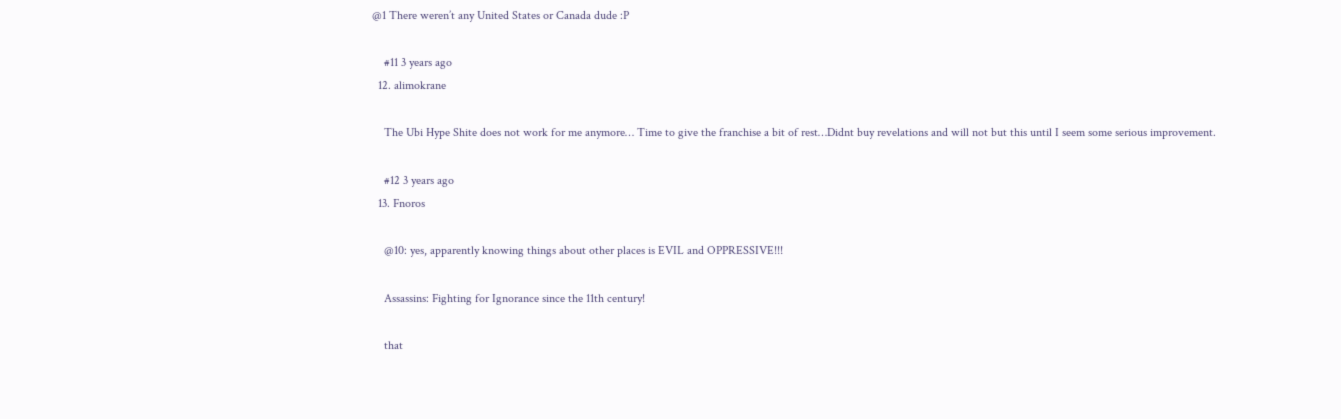@1 There weren’t any United States or Canada dude :P

    #11 3 years ago
  12. alimokrane

    The Ubi Hype Shite does not work for me anymore… Time to give the franchise a bit of rest…Didnt buy revelations and will not but this until I seem some serious improvement.

    #12 3 years ago
  13. Fnoros

    @10: yes, apparently knowing things about other places is EVIL and OPPRESSIVE!!!

    Assassins: Fighting for Ignorance since the 11th century!

    that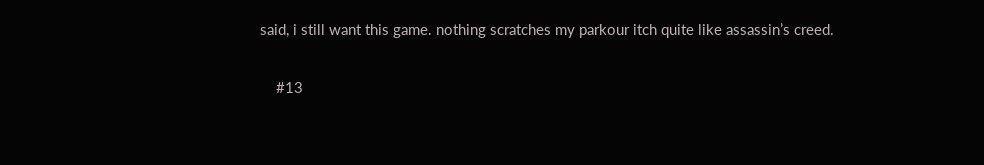said, i still want this game. nothing scratches my parkour itch quite like assassin’s creed.

    #13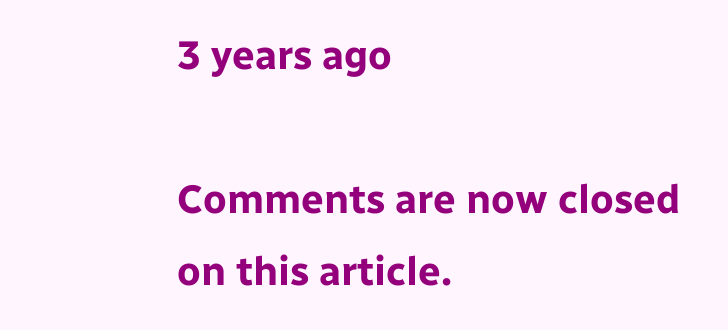3 years ago

Comments are now closed on this article.